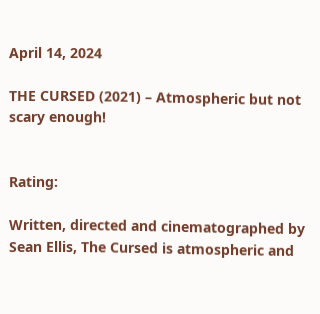April 14, 2024

THE CURSED (2021) – Atmospheric but not scary enough!


Rating:

Written, directed and cinematographed by Sean Ellis, The Cursed is atmospheric and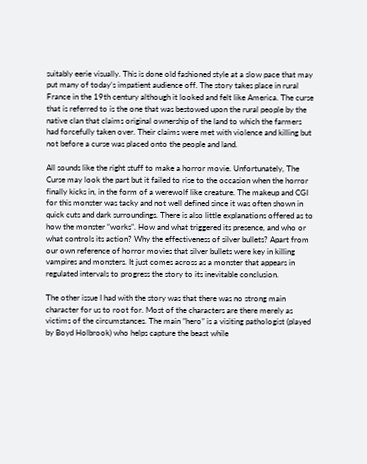suitably eerie visually. This is done old fashioned style at a slow pace that may put many of today’s impatient audience off. The story takes place in rural France in the 19th century although it looked and felt like America. The curse that is referred to is the one that was bestowed upon the rural people by the native clan that claims original ownership of the land to which the farmers had forcefully taken over. Their claims were met with violence and killing but not before a curse was placed onto the people and land.

All sounds like the right stuff to make a horror movie. Unfortunately, The Curse may look the part but it failed to rise to the occasion when the horror finally kicks in, in the form of a werewolf like creature. The makeup and CGI for this monster was tacky and not well defined since it was often shown in quick cuts and dark surroundings. There is also little explanations offered as to how the monster “works”. How and what triggered its presence, and who or what controls its action? Why the effectiveness of silver bullets? Apart from our own reference of horror movies that silver bullets were key in killing vampires and monsters. It just comes across as a monster that appears in regulated intervals to progress the story to its inevitable conclusion.

The other issue I had with the story was that there was no strong main character for us to root for. Most of the characters are there merely as victims of the circumstances. The main ”hero” is a visiting pathologist (played by Boyd Holbrook) who helps capture the beast while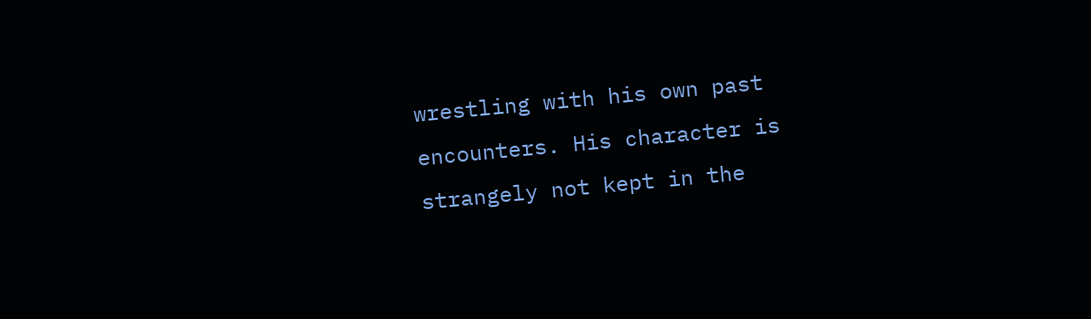wrestling with his own past encounters. His character is strangely not kept in the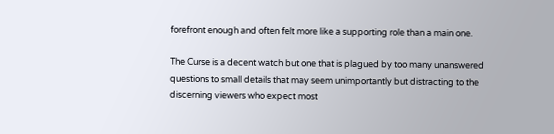forefront enough and often felt more like a supporting role than a main one.

The Curse is a decent watch but one that is plagued by too many unanswered questions to small details that may seem unimportantly but distracting to the discerning viewers who expect most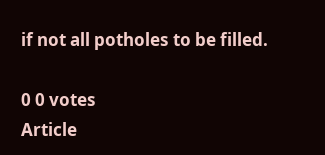if not all potholes to be filled.

0 0 votes
Article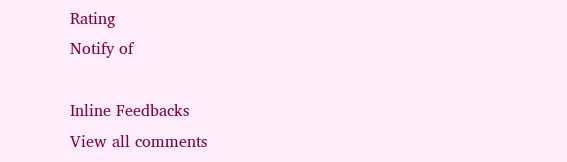Rating
Notify of

Inline Feedbacks
View all comments